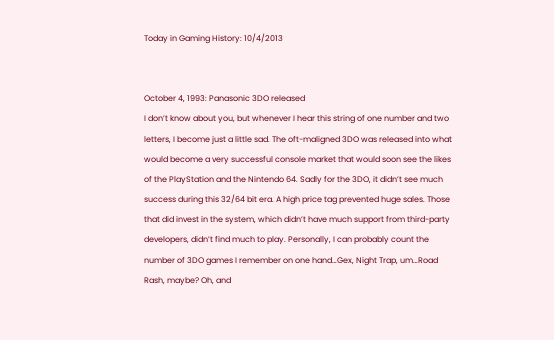Today in Gaming History: 10/4/2013


October 4, 1993: Panasonic 3DO released
I don’t know about you, but whenever I hear this string of one number and two letters, I become just a little sad. The oft-maligned 3DO was released into what would become a very successful console market that would soon see the likes of the PlayStation and the Nintendo 64. Sadly for the 3DO, it didn’t see much success during this 32/64 bit era. A high price tag prevented huge sales. Those that did invest in the system, which didn’t have much support from third-party developers, didn’t find much to play. Personally, I can probably count the number of 3DO games I remember on one hand…Gex, Night Trap, um…Road Rash, maybe? Oh, and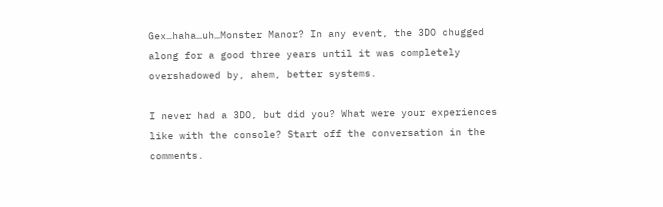Gex…haha…uh…Monster Manor? In any event, the 3DO chugged along for a good three years until it was completely overshadowed by, ahem, better systems.

I never had a 3DO, but did you? What were your experiences like with the console? Start off the conversation in the comments.